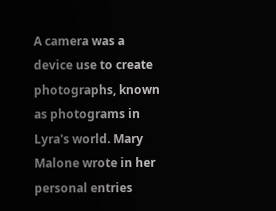A camera was a device use to create photographs, known as photograms in Lyra's world. Mary Malone wrote in her personal entries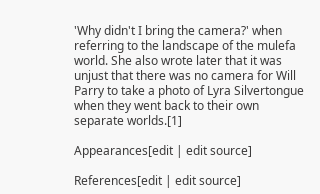'Why didn't I bring the camera?' when referring to the landscape of the mulefa world. She also wrote later that it was unjust that there was no camera for Will Parry to take a photo of Lyra Silvertongue when they went back to their own separate worlds.[1]

Appearances[edit | edit source]

References[edit | edit source]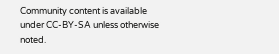Community content is available under CC-BY-SA unless otherwise noted.